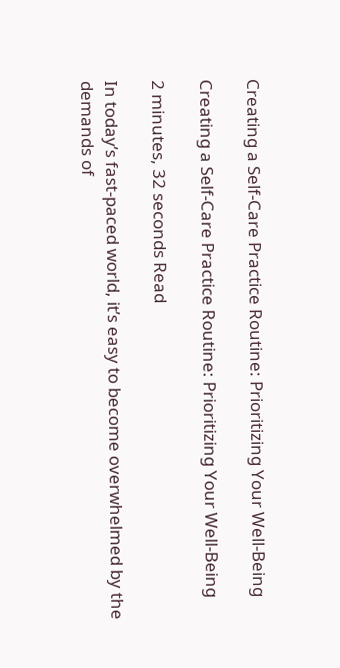Creating a Self-Care Practice Routine: Prioritizing Your Well-Being

Creating a Self-Care Practice Routine: Prioritizing Your Well-Being

2 minutes, 32 seconds Read

In today’s fast-paced world, it’s easy to become overwhelmed by the demands of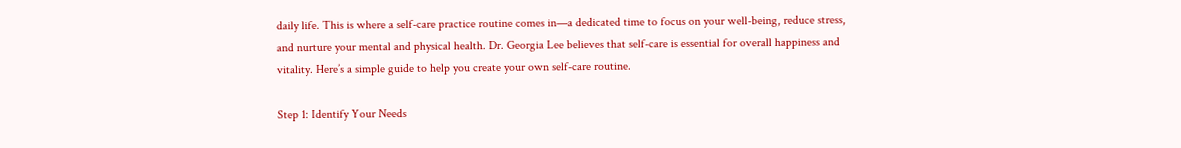daily life. This is where a self-care practice routine comes in—a dedicated time to focus on your well-being, reduce stress, and nurture your mental and physical health. Dr. Georgia Lee believes that self-care is essential for overall happiness and vitality. Here’s a simple guide to help you create your own self-care routine.

Step 1: Identify Your Needs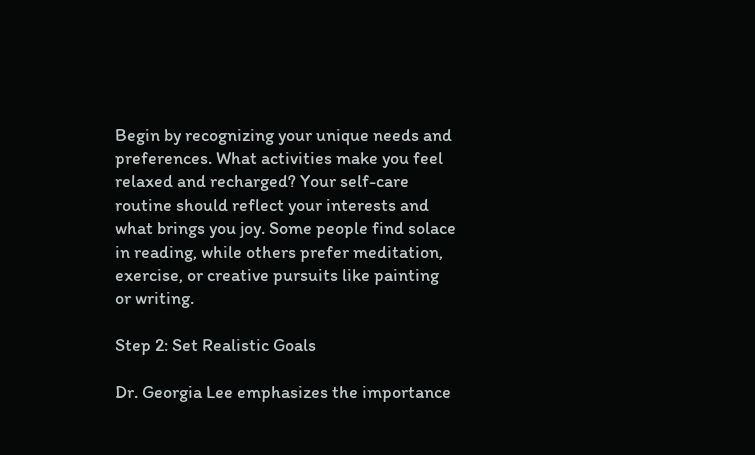Begin by recognizing your unique needs and preferences. What activities make you feel relaxed and recharged? Your self-care routine should reflect your interests and what brings you joy. Some people find solace in reading, while others prefer meditation, exercise, or creative pursuits like painting or writing.

Step 2: Set Realistic Goals

Dr. Georgia Lee emphasizes the importance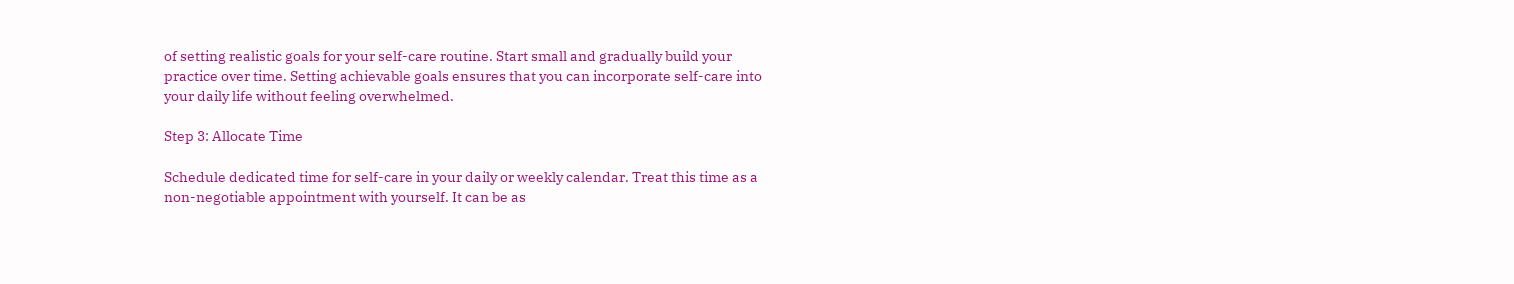of setting realistic goals for your self-care routine. Start small and gradually build your practice over time. Setting achievable goals ensures that you can incorporate self-care into your daily life without feeling overwhelmed.

Step 3: Allocate Time

Schedule dedicated time for self-care in your daily or weekly calendar. Treat this time as a non-negotiable appointment with yourself. It can be as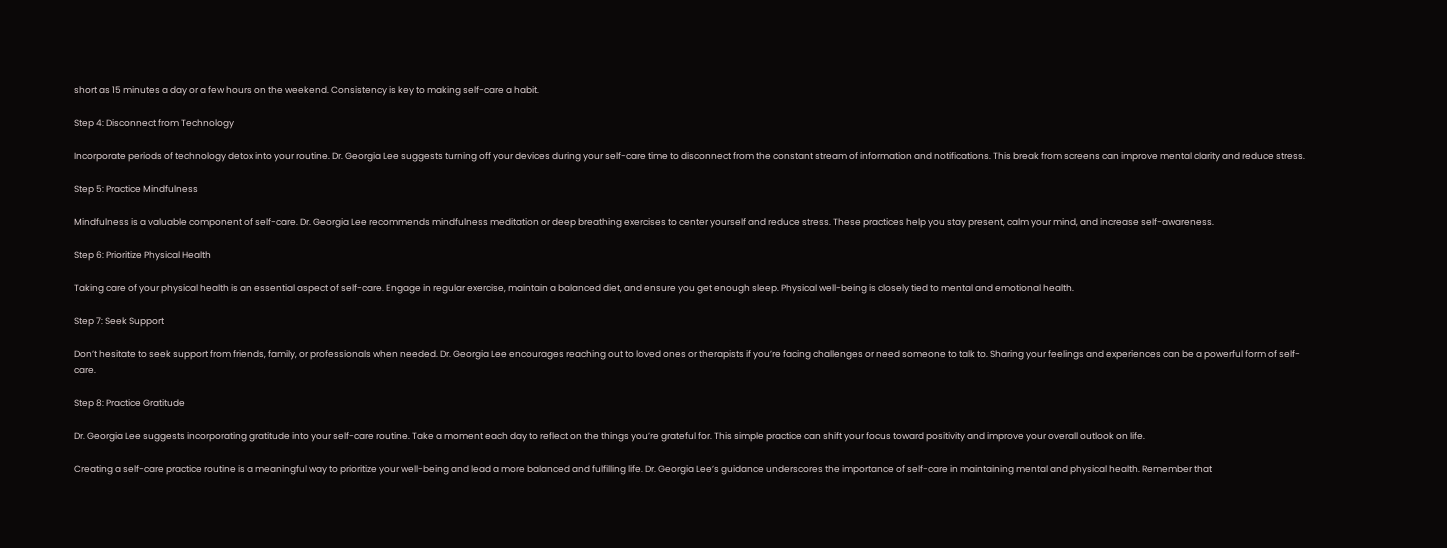short as 15 minutes a day or a few hours on the weekend. Consistency is key to making self-care a habit.

Step 4: Disconnect from Technology

Incorporate periods of technology detox into your routine. Dr. Georgia Lee suggests turning off your devices during your self-care time to disconnect from the constant stream of information and notifications. This break from screens can improve mental clarity and reduce stress.

Step 5: Practice Mindfulness

Mindfulness is a valuable component of self-care. Dr. Georgia Lee recommends mindfulness meditation or deep breathing exercises to center yourself and reduce stress. These practices help you stay present, calm your mind, and increase self-awareness.

Step 6: Prioritize Physical Health

Taking care of your physical health is an essential aspect of self-care. Engage in regular exercise, maintain a balanced diet, and ensure you get enough sleep. Physical well-being is closely tied to mental and emotional health.

Step 7: Seek Support

Don’t hesitate to seek support from friends, family, or professionals when needed. Dr. Georgia Lee encourages reaching out to loved ones or therapists if you’re facing challenges or need someone to talk to. Sharing your feelings and experiences can be a powerful form of self-care.

Step 8: Practice Gratitude

Dr. Georgia Lee suggests incorporating gratitude into your self-care routine. Take a moment each day to reflect on the things you’re grateful for. This simple practice can shift your focus toward positivity and improve your overall outlook on life.

Creating a self-care practice routine is a meaningful way to prioritize your well-being and lead a more balanced and fulfilling life. Dr. Georgia Lee’s guidance underscores the importance of self-care in maintaining mental and physical health. Remember that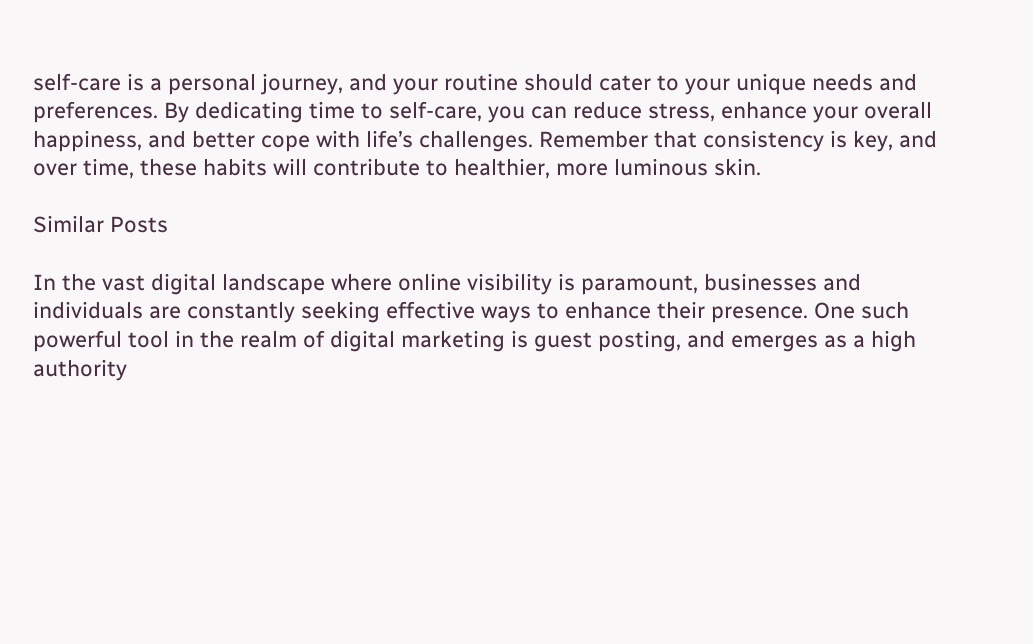self-care is a personal journey, and your routine should cater to your unique needs and preferences. By dedicating time to self-care, you can reduce stress, enhance your overall happiness, and better cope with life’s challenges. Remember that consistency is key, and over time, these habits will contribute to healthier, more luminous skin.

Similar Posts

In the vast digital landscape where online visibility is paramount, businesses and individuals are constantly seeking effective ways to enhance their presence. One such powerful tool in the realm of digital marketing is guest posting, and emerges as a high authority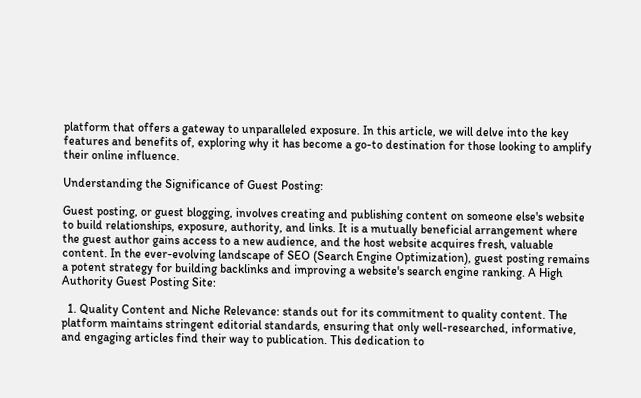platform that offers a gateway to unparalleled exposure. In this article, we will delve into the key features and benefits of, exploring why it has become a go-to destination for those looking to amplify their online influence.

Understanding the Significance of Guest Posting:

Guest posting, or guest blogging, involves creating and publishing content on someone else's website to build relationships, exposure, authority, and links. It is a mutually beneficial arrangement where the guest author gains access to a new audience, and the host website acquires fresh, valuable content. In the ever-evolving landscape of SEO (Search Engine Optimization), guest posting remains a potent strategy for building backlinks and improving a website's search engine ranking. A High Authority Guest Posting Site:

  1. Quality Content and Niche Relevance: stands out for its commitment to quality content. The platform maintains stringent editorial standards, ensuring that only well-researched, informative, and engaging articles find their way to publication. This dedication to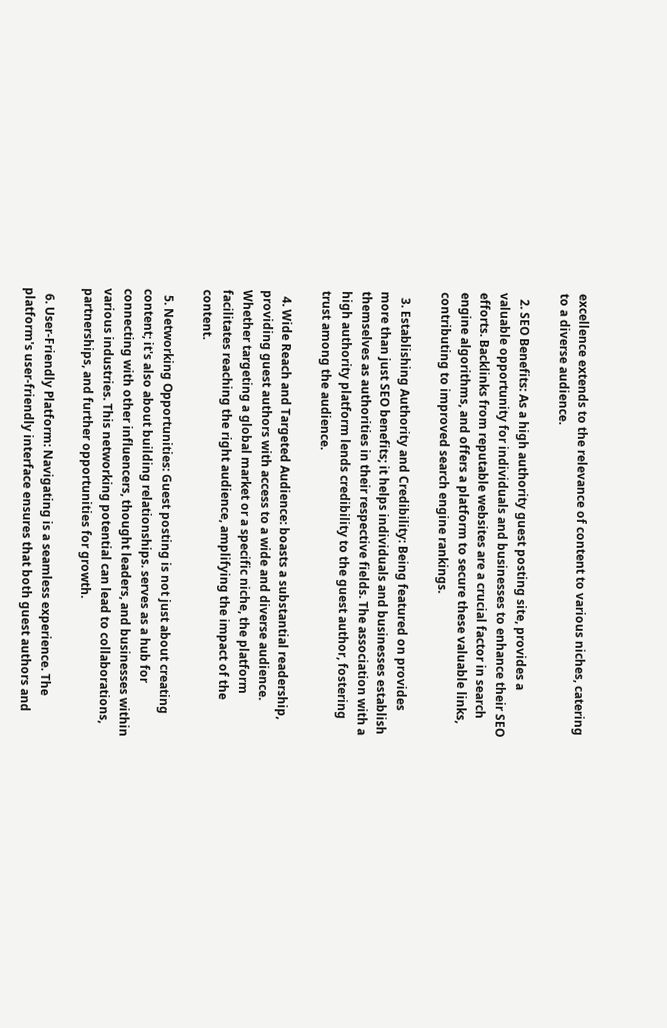excellence extends to the relevance of content to various niches, catering to a diverse audience.

  2. SEO Benefits: As a high authority guest posting site, provides a valuable opportunity for individuals and businesses to enhance their SEO efforts. Backlinks from reputable websites are a crucial factor in search engine algorithms, and offers a platform to secure these valuable links, contributing to improved search engine rankings.

  3. Establishing Authority and Credibility: Being featured on provides more than just SEO benefits; it helps individuals and businesses establish themselves as authorities in their respective fields. The association with a high authority platform lends credibility to the guest author, fostering trust among the audience.

  4. Wide Reach and Targeted Audience: boasts a substantial readership, providing guest authors with access to a wide and diverse audience. Whether targeting a global market or a specific niche, the platform facilitates reaching the right audience, amplifying the impact of the content.

  5. Networking Opportunities: Guest posting is not just about creating content; it's also about building relationships. serves as a hub for connecting with other influencers, thought leaders, and businesses within various industries. This networking potential can lead to collaborations, partnerships, and further opportunities for growth.

  6. User-Friendly Platform: Navigating is a seamless experience. The platform's user-friendly interface ensures that both guest authors and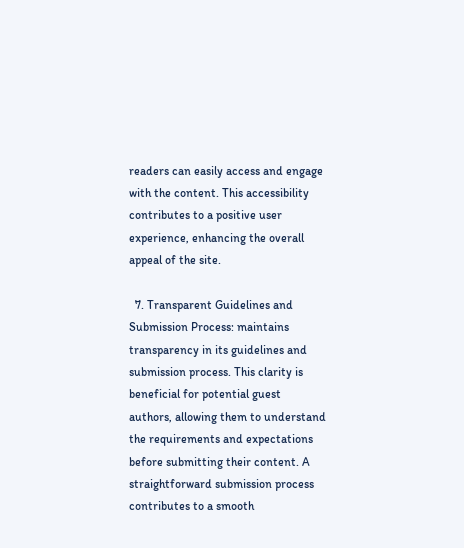readers can easily access and engage with the content. This accessibility contributes to a positive user experience, enhancing the overall appeal of the site.

  7. Transparent Guidelines and Submission Process: maintains transparency in its guidelines and submission process. This clarity is beneficial for potential guest authors, allowing them to understand the requirements and expectations before submitting their content. A straightforward submission process contributes to a smooth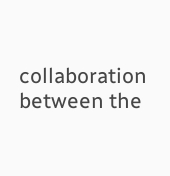collaboration between the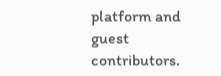platform and guest contributors.